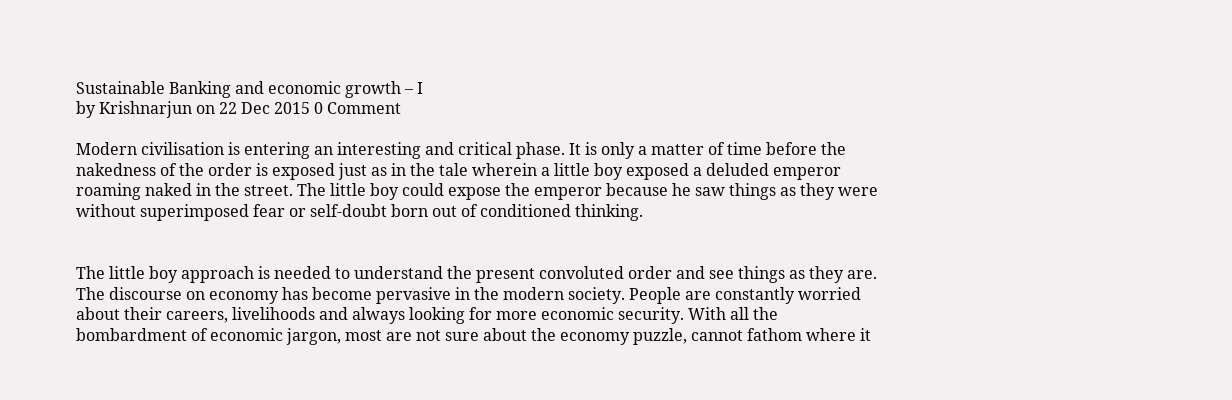Sustainable Banking and economic growth – I
by Krishnarjun on 22 Dec 2015 0 Comment

Modern civilisation is entering an interesting and critical phase. It is only a matter of time before the nakedness of the order is exposed just as in the tale wherein a little boy exposed a deluded emperor roaming naked in the street. The little boy could expose the emperor because he saw things as they were without superimposed fear or self-doubt born out of conditioned thinking.


The little boy approach is needed to understand the present convoluted order and see things as they are. The discourse on economy has become pervasive in the modern society. People are constantly worried about their careers, livelihoods and always looking for more economic security. With all the bombardment of economic jargon, most are not sure about the economy puzzle, cannot fathom where it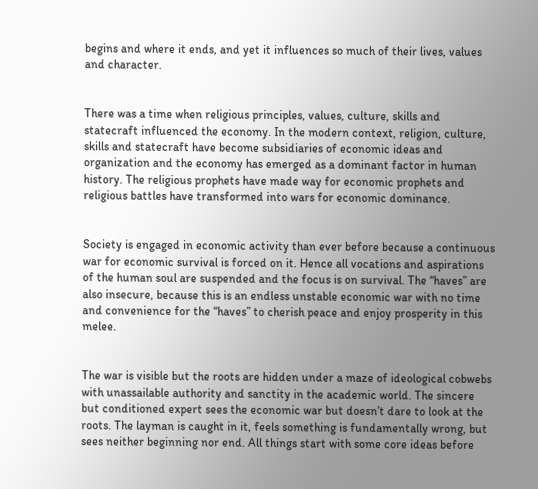begins and where it ends, and yet it influences so much of their lives, values and character.


There was a time when religious principles, values, culture, skills and statecraft influenced the economy. In the modern context, religion, culture, skills and statecraft have become subsidiaries of economic ideas and organization and the economy has emerged as a dominant factor in human history. The religious prophets have made way for economic prophets and religious battles have transformed into wars for economic dominance.


Society is engaged in economic activity than ever before because a continuous war for economic survival is forced on it. Hence all vocations and aspirations of the human soul are suspended and the focus is on survival. The “haves” are also insecure, because this is an endless unstable economic war with no time and convenience for the “haves” to cherish peace and enjoy prosperity in this melee.


The war is visible but the roots are hidden under a maze of ideological cobwebs with unassailable authority and sanctity in the academic world. The sincere but conditioned expert sees the economic war but doesn’t dare to look at the roots. The layman is caught in it, feels something is fundamentally wrong, but sees neither beginning nor end. All things start with some core ideas before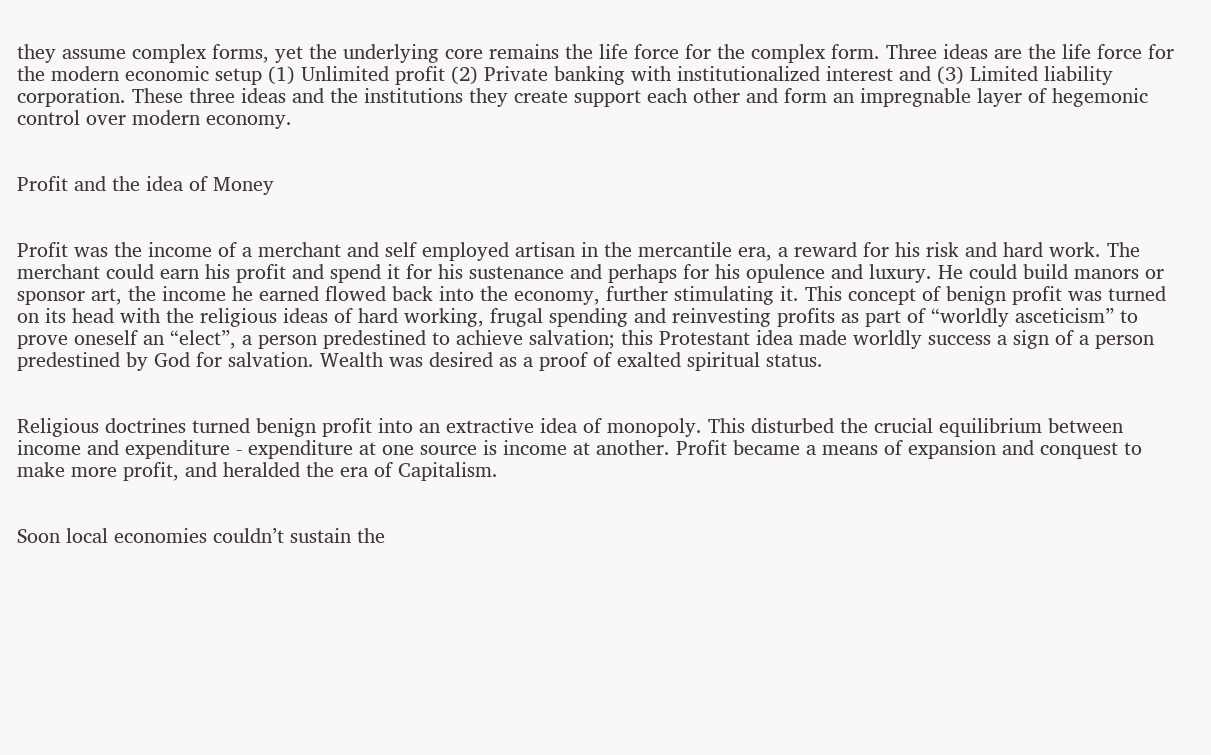they assume complex forms, yet the underlying core remains the life force for the complex form. Three ideas are the life force for the modern economic setup (1) Unlimited profit (2) Private banking with institutionalized interest and (3) Limited liability corporation. These three ideas and the institutions they create support each other and form an impregnable layer of hegemonic control over modern economy.


Profit and the idea of Money


Profit was the income of a merchant and self employed artisan in the mercantile era, a reward for his risk and hard work. The merchant could earn his profit and spend it for his sustenance and perhaps for his opulence and luxury. He could build manors or sponsor art, the income he earned flowed back into the economy, further stimulating it. This concept of benign profit was turned on its head with the religious ideas of hard working, frugal spending and reinvesting profits as part of “worldly asceticism” to prove oneself an “elect”, a person predestined to achieve salvation; this Protestant idea made worldly success a sign of a person predestined by God for salvation. Wealth was desired as a proof of exalted spiritual status.


Religious doctrines turned benign profit into an extractive idea of monopoly. This disturbed the crucial equilibrium between income and expenditure - expenditure at one source is income at another. Profit became a means of expansion and conquest to make more profit, and heralded the era of Capitalism.


Soon local economies couldn’t sustain the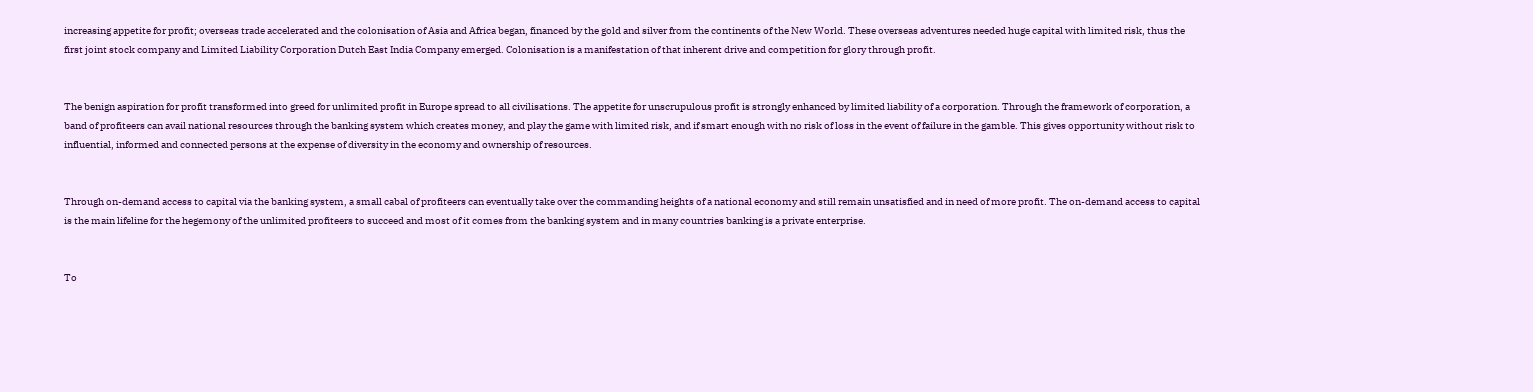increasing appetite for profit; overseas trade accelerated and the colonisation of Asia and Africa began, financed by the gold and silver from the continents of the New World. These overseas adventures needed huge capital with limited risk, thus the first joint stock company and Limited Liability Corporation Dutch East India Company emerged. Colonisation is a manifestation of that inherent drive and competition for glory through profit.


The benign aspiration for profit transformed into greed for unlimited profit in Europe spread to all civilisations. The appetite for unscrupulous profit is strongly enhanced by limited liability of a corporation. Through the framework of corporation, a band of profiteers can avail national resources through the banking system which creates money, and play the game with limited risk, and if smart enough with no risk of loss in the event of failure in the gamble. This gives opportunity without risk to influential, informed and connected persons at the expense of diversity in the economy and ownership of resources.


Through on-demand access to capital via the banking system, a small cabal of profiteers can eventually take over the commanding heights of a national economy and still remain unsatisfied and in need of more profit. The on-demand access to capital is the main lifeline for the hegemony of the unlimited profiteers to succeed and most of it comes from the banking system and in many countries banking is a private enterprise.


To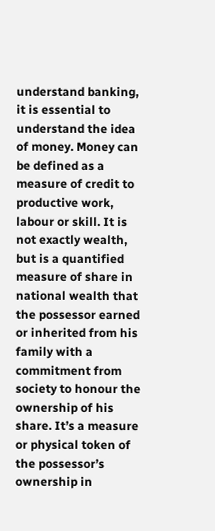understand banking, it is essential to understand the idea of money. Money can be defined as a measure of credit to productive work, labour or skill. It is not exactly wealth, but is a quantified measure of share in national wealth that the possessor earned or inherited from his family with a commitment from society to honour the ownership of his share. It’s a measure or physical token of the possessor’s ownership in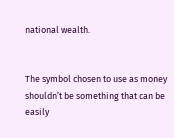national wealth.


The symbol chosen to use as money shouldn’t be something that can be easily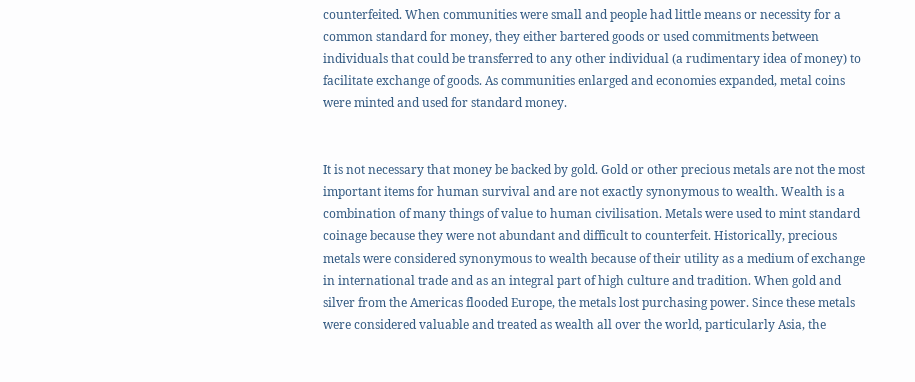counterfeited. When communities were small and people had little means or necessity for a common standard for money, they either bartered goods or used commitments between individuals that could be transferred to any other individual (a rudimentary idea of money) to facilitate exchange of goods. As communities enlarged and economies expanded, metal coins were minted and used for standard money.


It is not necessary that money be backed by gold. Gold or other precious metals are not the most important items for human survival and are not exactly synonymous to wealth. Wealth is a combination of many things of value to human civilisation. Metals were used to mint standard coinage because they were not abundant and difficult to counterfeit. Historically, precious metals were considered synonymous to wealth because of their utility as a medium of exchange in international trade and as an integral part of high culture and tradition. When gold and silver from the Americas flooded Europe, the metals lost purchasing power. Since these metals were considered valuable and treated as wealth all over the world, particularly Asia, the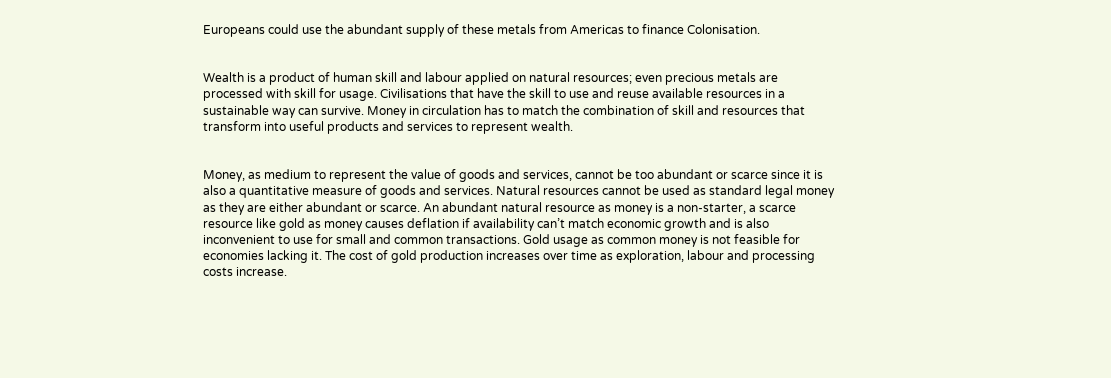Europeans could use the abundant supply of these metals from Americas to finance Colonisation.


Wealth is a product of human skill and labour applied on natural resources; even precious metals are processed with skill for usage. Civilisations that have the skill to use and reuse available resources in a sustainable way can survive. Money in circulation has to match the combination of skill and resources that transform into useful products and services to represent wealth.


Money, as medium to represent the value of goods and services, cannot be too abundant or scarce since it is also a quantitative measure of goods and services. Natural resources cannot be used as standard legal money as they are either abundant or scarce. An abundant natural resource as money is a non-starter, a scarce resource like gold as money causes deflation if availability can’t match economic growth and is also inconvenient to use for small and common transactions. Gold usage as common money is not feasible for economies lacking it. The cost of gold production increases over time as exploration, labour and processing costs increase.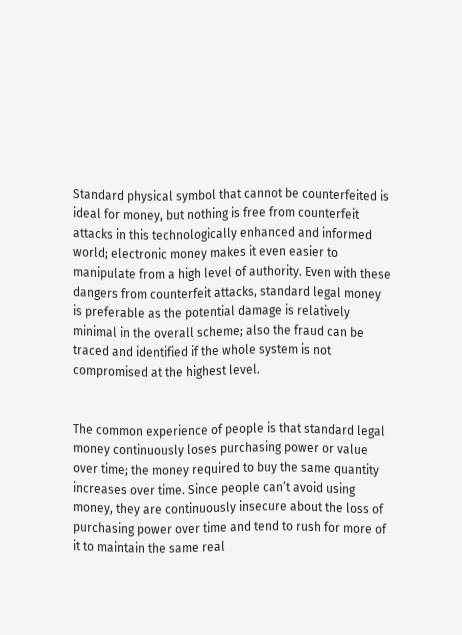Standard physical symbol that cannot be counterfeited is ideal for money, but nothing is free from counterfeit attacks in this technologically enhanced and informed world; electronic money makes it even easier to manipulate from a high level of authority. Even with these dangers from counterfeit attacks, standard legal money is preferable as the potential damage is relatively minimal in the overall scheme; also the fraud can be traced and identified if the whole system is not compromised at the highest level.


The common experience of people is that standard legal money continuously loses purchasing power or value over time; the money required to buy the same quantity increases over time. Since people can’t avoid using money, they are continuously insecure about the loss of purchasing power over time and tend to rush for more of it to maintain the same real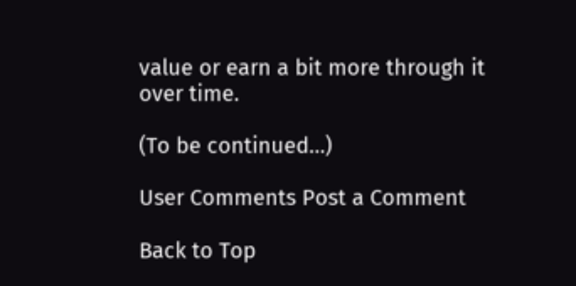value or earn a bit more through it over time.

(To be continued…)

User Comments Post a Comment

Back to Top